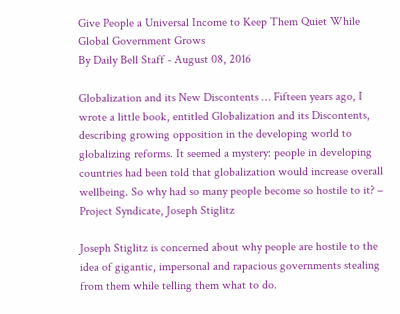Give People a Universal Income to Keep Them Quiet While Global Government Grows
By Daily Bell Staff - August 08, 2016

Globalization and its New Discontents … Fifteen years ago, I wrote a little book, entitled Globalization and its Discontents, describing growing opposition in the developing world to globalizing reforms. It seemed a mystery: people in developing countries had been told that globalization would increase overall wellbeing. So why had so many people become so hostile to it? – Project Syndicate, Joseph Stiglitz

Joseph Stiglitz is concerned about why people are hostile to the idea of gigantic, impersonal and rapacious governments stealing from them while telling them what to do.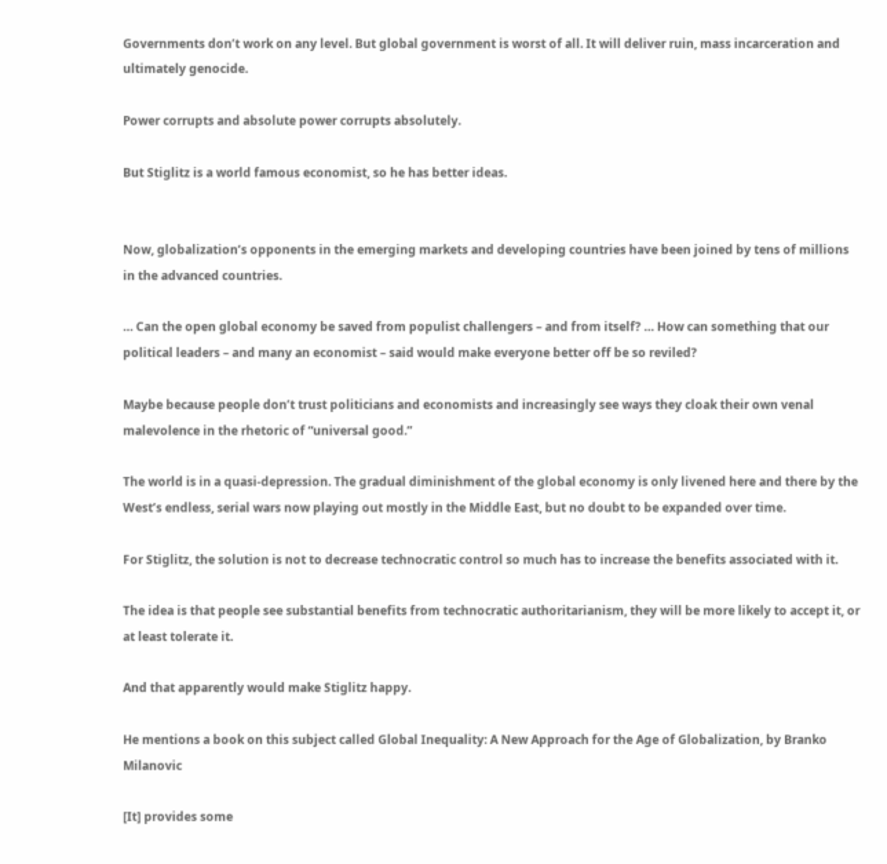Governments don’t work on any level. But global government is worst of all. It will deliver ruin, mass incarceration and ultimately genocide.

Power corrupts and absolute power corrupts absolutely.

But Stiglitz is a world famous economist, so he has better ideas.


Now, globalization’s opponents in the emerging markets and developing countries have been joined by tens of millions in the advanced countries.

… Can the open global economy be saved from populist challengers – and from itself? … How can something that our political leaders – and many an economist – said would make everyone better off be so reviled?

Maybe because people don’t trust politicians and economists and increasingly see ways they cloak their own venal malevolence in the rhetoric of “universal good.”

The world is in a quasi-depression. The gradual diminishment of the global economy is only livened here and there by the West’s endless, serial wars now playing out mostly in the Middle East, but no doubt to be expanded over time.

For Stiglitz, the solution is not to decrease technocratic control so much has to increase the benefits associated with it.

The idea is that people see substantial benefits from technocratic authoritarianism, they will be more likely to accept it, or at least tolerate it.

And that apparently would make Stiglitz happy.

He mentions a book on this subject called Global Inequality: A New Approach for the Age of Globalization, by Branko Milanovic

[It] provides some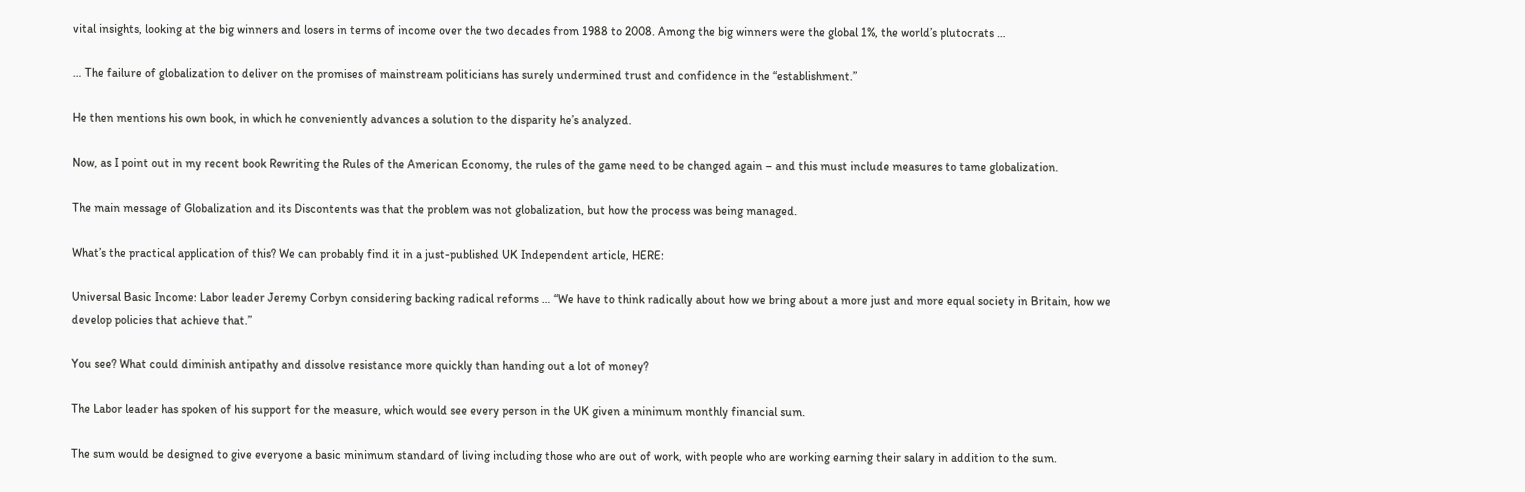vital insights, looking at the big winners and losers in terms of income over the two decades from 1988 to 2008. Among the big winners were the global 1%, the world’s plutocrats …

… The failure of globalization to deliver on the promises of mainstream politicians has surely undermined trust and confidence in the “establishment.”

He then mentions his own book, in which he conveniently advances a solution to the disparity he’s analyzed.

Now, as I point out in my recent book Rewriting the Rules of the American Economy, the rules of the game need to be changed again – and this must include measures to tame globalization.

The main message of Globalization and its Discontents was that the problem was not globalization, but how the process was being managed.

What’s the practical application of this? We can probably find it in a just-published UK Independent article, HERE:

Universal Basic Income: Labor leader Jeremy Corbyn considering backing radical reforms … “We have to think radically about how we bring about a more just and more equal society in Britain, how we develop policies that achieve that.”

You see? What could diminish antipathy and dissolve resistance more quickly than handing out a lot of money?

The Labor leader has spoken of his support for the measure, which would see every person in the UK given a minimum monthly financial sum.

The sum would be designed to give everyone a basic minimum standard of living including those who are out of work, with people who are working earning their salary in addition to the sum.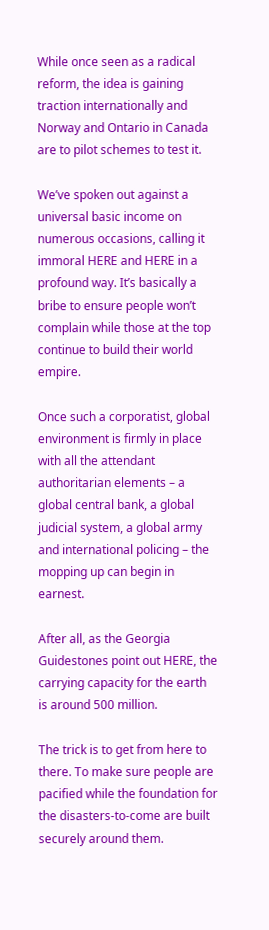While once seen as a radical reform, the idea is gaining traction internationally and Norway and Ontario in Canada are to pilot schemes to test it.

We’ve spoken out against a universal basic income on numerous occasions, calling it immoral HERE and HERE in a profound way. It’s basically a bribe to ensure people won’t complain while those at the top continue to build their world empire.

Once such a corporatist, global environment is firmly in place with all the attendant authoritarian elements – a global central bank, a global judicial system, a global army and international policing – the mopping up can begin in earnest.

After all, as the Georgia Guidestones point out HERE, the carrying capacity for the earth is around 500 million.

The trick is to get from here to there. To make sure people are pacified while the foundation for the disasters-to-come are built securely around them.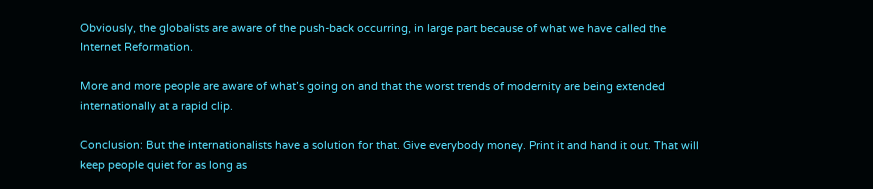Obviously, the globalists are aware of the push-back occurring, in large part because of what we have called the Internet Reformation.

More and more people are aware of what’s going on and that the worst trends of modernity are being extended internationally at a rapid clip.

Conclusion: But the internationalists have a solution for that. Give everybody money. Print it and hand it out. That will keep people quiet for as long as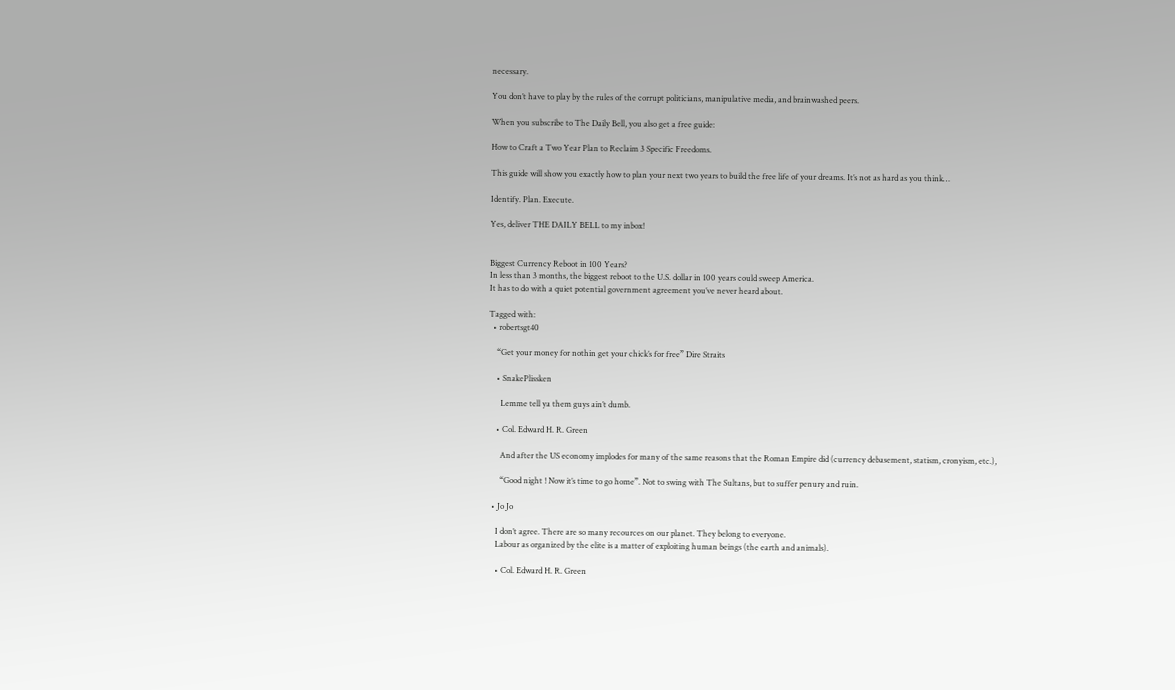necessary.

You don’t have to play by the rules of the corrupt politicians, manipulative media, and brainwashed peers.

When you subscribe to The Daily Bell, you also get a free guide:

How to Craft a Two Year Plan to Reclaim 3 Specific Freedoms.

This guide will show you exactly how to plan your next two years to build the free life of your dreams. It’s not as hard as you think…

Identify. Plan. Execute.

Yes, deliver THE DAILY BELL to my inbox!


Biggest Currency Reboot in 100 Years?
In less than 3 months, the biggest reboot to the U.S. dollar in 100 years could sweep America.
It has to do with a quiet potential government agreement you’ve never heard about.

Tagged with:
  • robertsgt40

    “Get your money for nothin get your chick’s for free” Dire Straits

    • SnakePlissken

      Lemme tell ya them guys ain’t dumb.

    • Col. Edward H. R. Green

      And after the US economy implodes for many of the same reasons that the Roman Empire did (currency debasement, statism, cronyism, etc.),

      “Good night ! Now it’s time to go home”. Not to swing with The Sultans, but to suffer penury and ruin.

  • Jo Jo

    I don’t agree. There are so many recources on our planet. They belong to everyone.
    Labour as organized by the elite is a matter of exploiting human beings (the earth and animals).

    • Col. Edward H. R. Green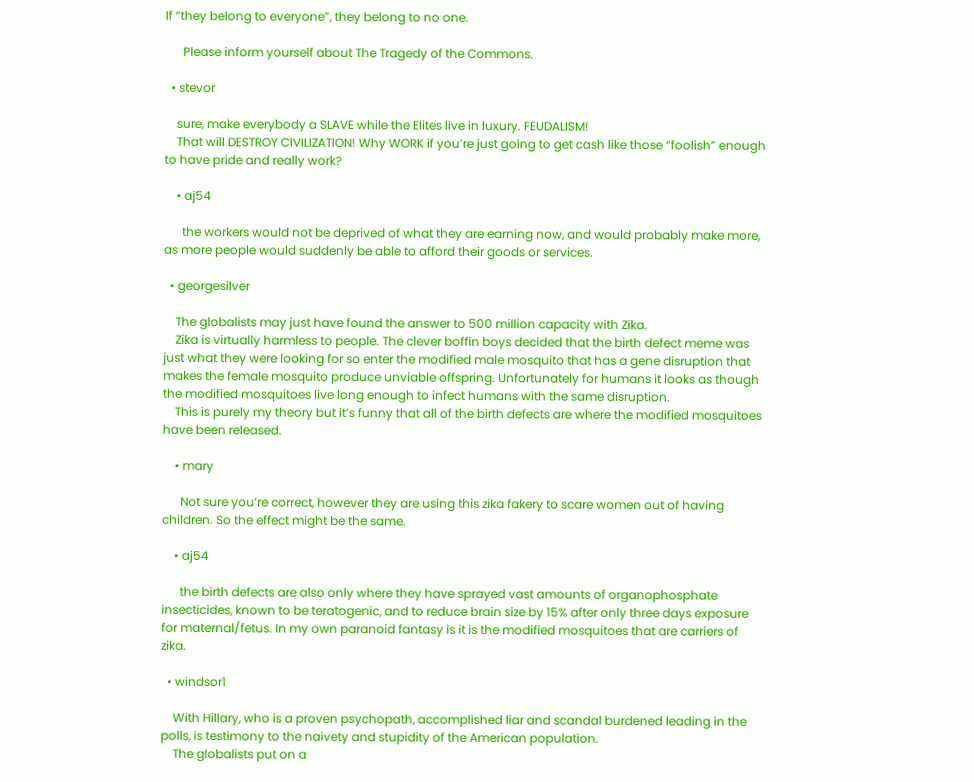If “they belong to everyone”, they belong to no one.

      Please inform yourself about The Tragedy of the Commons.

  • stevor

    sure, make everybody a SLAVE while the Elites live in luxury. FEUDALISM!
    That will DESTROY CIVILIZATION! Why WORK if you’re just going to get cash like those “foolish” enough to have pride and really work?

    • aj54

      the workers would not be deprived of what they are earning now, and would probably make more, as more people would suddenly be able to afford their goods or services.

  • georgesilver

    The globalists may just have found the answer to 500 million capacity with Zika.
    Zika is virtually harmless to people. The clever boffin boys decided that the birth defect meme was just what they were looking for so enter the modified male mosquito that has a gene disruption that makes the female mosquito produce unviable offspring. Unfortunately for humans it looks as though the modified mosquitoes live long enough to infect humans with the same disruption.
    This is purely my theory but it’s funny that all of the birth defects are where the modified mosquitoes have been released.

    • mary

      Not sure you’re correct, however they are using this zika fakery to scare women out of having children. So the effect might be the same.

    • aj54

      the birth defects are also only where they have sprayed vast amounts of organophosphate insecticides, known to be teratogenic, and to reduce brain size by 15% after only three days exposure for maternal/fetus. In my own paranoid fantasy is it is the modified mosquitoes that are carriers of zika.

  • windsor1

    With Hillary, who is a proven psychopath, accomplished liar and scandal burdened leading in the polls, is testimony to the naivety and stupidity of the American population.
    The globalists put on a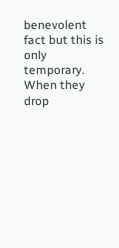benevolent fact but this is only temporary. When they drop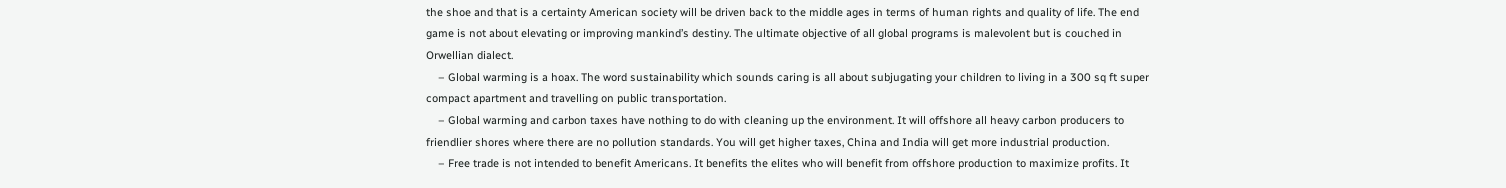the shoe and that is a certainty American society will be driven back to the middle ages in terms of human rights and quality of life. The end game is not about elevating or improving mankind’s destiny. The ultimate objective of all global programs is malevolent but is couched in Orwellian dialect.
    – Global warming is a hoax. The word sustainability which sounds caring is all about subjugating your children to living in a 300 sq ft super compact apartment and travelling on public transportation.
    – Global warming and carbon taxes have nothing to do with cleaning up the environment. It will offshore all heavy carbon producers to friendlier shores where there are no pollution standards. You will get higher taxes, China and India will get more industrial production.
    – Free trade is not intended to benefit Americans. It benefits the elites who will benefit from offshore production to maximize profits. It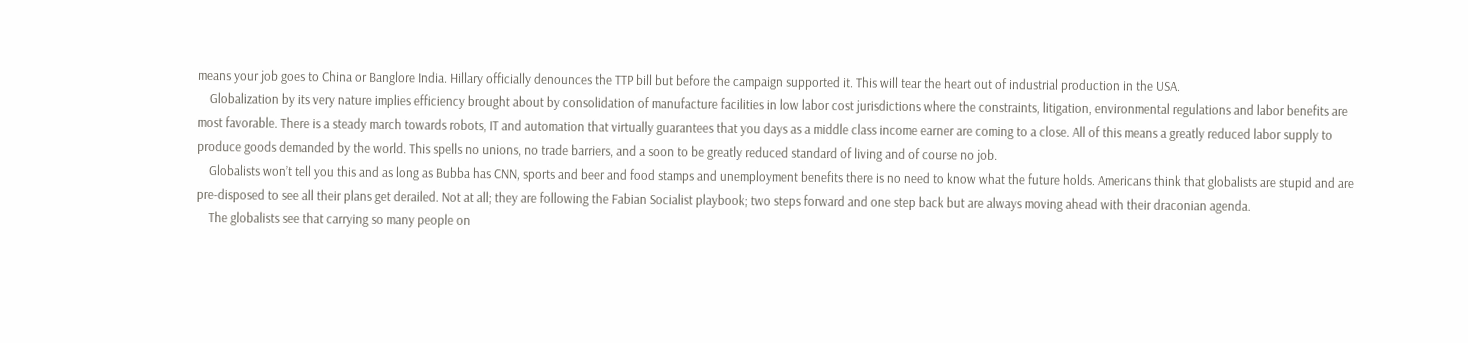means your job goes to China or Banglore India. Hillary officially denounces the TTP bill but before the campaign supported it. This will tear the heart out of industrial production in the USA.
    Globalization by its very nature implies efficiency brought about by consolidation of manufacture facilities in low labor cost jurisdictions where the constraints, litigation, environmental regulations and labor benefits are most favorable. There is a steady march towards robots, IT and automation that virtually guarantees that you days as a middle class income earner are coming to a close. All of this means a greatly reduced labor supply to produce goods demanded by the world. This spells no unions, no trade barriers, and a soon to be greatly reduced standard of living and of course no job.
    Globalists won’t tell you this and as long as Bubba has CNN, sports and beer and food stamps and unemployment benefits there is no need to know what the future holds. Americans think that globalists are stupid and are pre-disposed to see all their plans get derailed. Not at all; they are following the Fabian Socialist playbook; two steps forward and one step back but are always moving ahead with their draconian agenda.
    The globalists see that carrying so many people on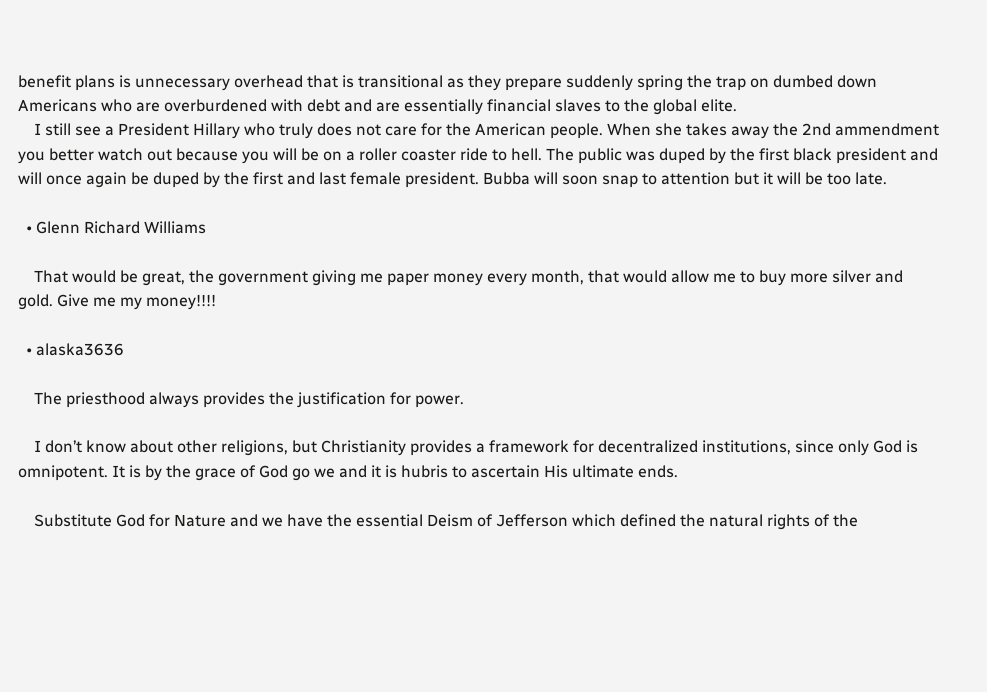benefit plans is unnecessary overhead that is transitional as they prepare suddenly spring the trap on dumbed down Americans who are overburdened with debt and are essentially financial slaves to the global elite.
    I still see a President Hillary who truly does not care for the American people. When she takes away the 2nd ammendment you better watch out because you will be on a roller coaster ride to hell. The public was duped by the first black president and will once again be duped by the first and last female president. Bubba will soon snap to attention but it will be too late.

  • Glenn Richard Williams

    That would be great, the government giving me paper money every month, that would allow me to buy more silver and gold. Give me my money!!!!

  • alaska3636

    The priesthood always provides the justification for power.

    I don’t know about other religions, but Christianity provides a framework for decentralized institutions, since only God is omnipotent. It is by the grace of God go we and it is hubris to ascertain His ultimate ends.

    Substitute God for Nature and we have the essential Deism of Jefferson which defined the natural rights of the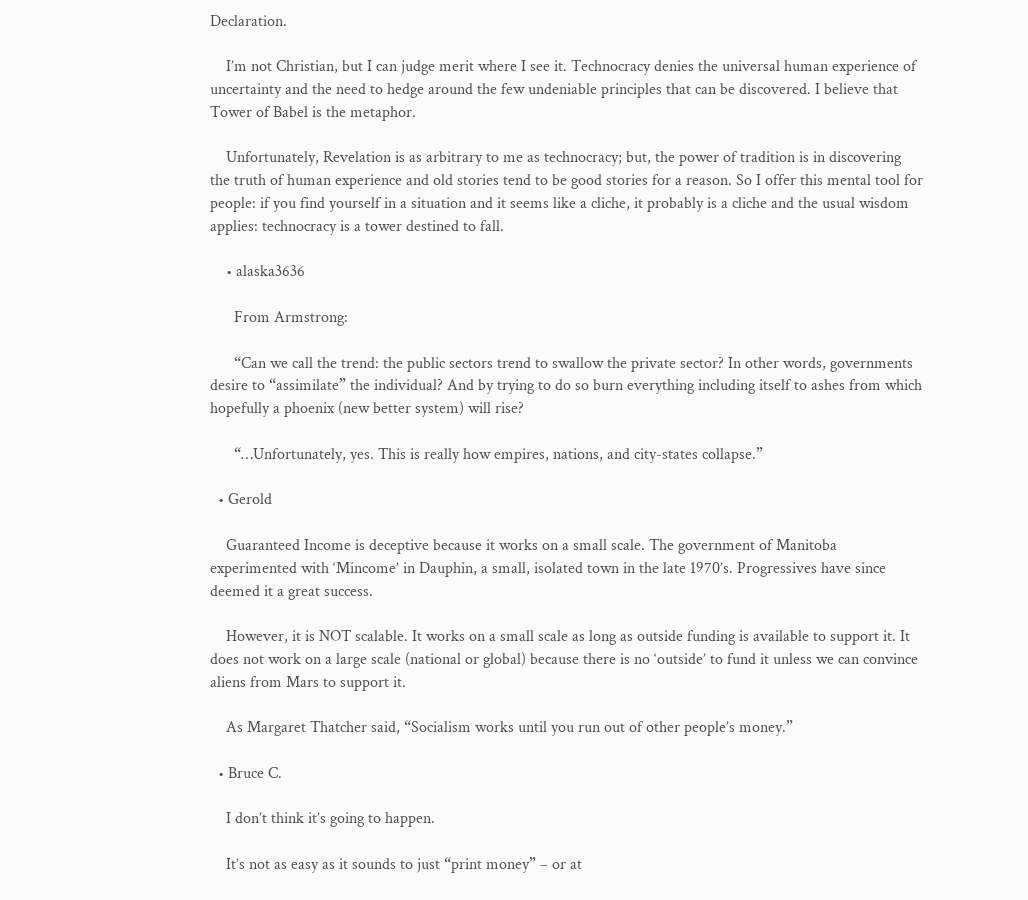Declaration.

    I’m not Christian, but I can judge merit where I see it. Technocracy denies the universal human experience of uncertainty and the need to hedge around the few undeniable principles that can be discovered. I believe that Tower of Babel is the metaphor.

    Unfortunately, Revelation is as arbitrary to me as technocracy; but, the power of tradition is in discovering the truth of human experience and old stories tend to be good stories for a reason. So I offer this mental tool for people: if you find yourself in a situation and it seems like a cliche, it probably is a cliche and the usual wisdom applies: technocracy is a tower destined to fall.

    • alaska3636

      From Armstrong:

      “Can we call the trend: the public sectors trend to swallow the private sector? In other words, governments desire to “assimilate” the individual? And by trying to do so burn everything including itself to ashes from which hopefully a phoenix (new better system) will rise?

      “…Unfortunately, yes. This is really how empires, nations, and city-states collapse.”

  • Gerold

    Guaranteed Income is deceptive because it works on a small scale. The government of Manitoba experimented with ‘Mincome’ in Dauphin, a small, isolated town in the late 1970’s. Progressives have since deemed it a great success.

    However, it is NOT scalable. It works on a small scale as long as outside funding is available to support it. It does not work on a large scale (national or global) because there is no ‘outside’ to fund it unless we can convince aliens from Mars to support it.

    As Margaret Thatcher said, “Socialism works until you run out of other people’s money.”

  • Bruce C.

    I don’t think it’s going to happen.

    It’s not as easy as it sounds to just “print money” – or at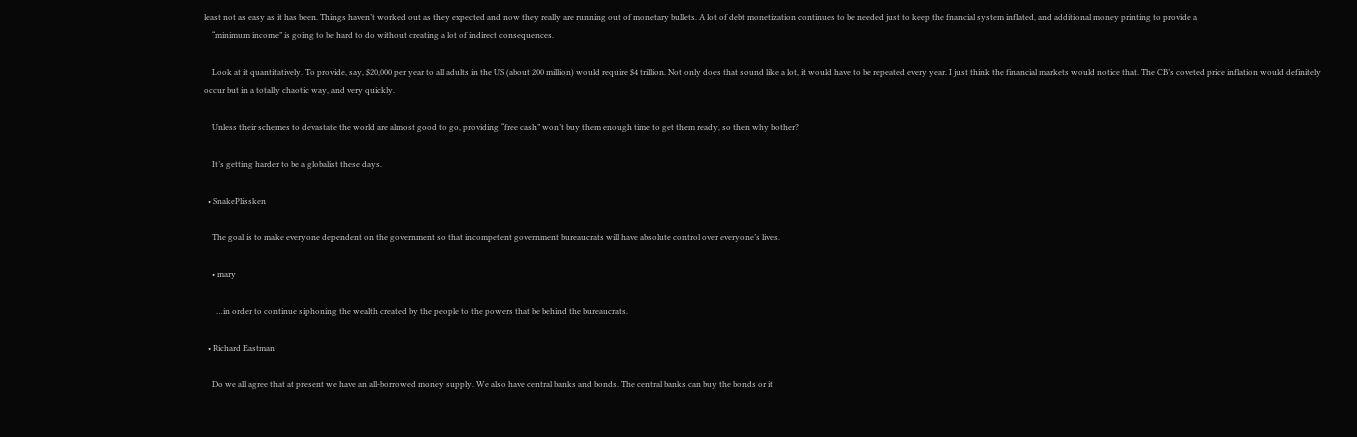least not as easy as it has been. Things haven’t worked out as they expected and now they really are running out of monetary bullets. A lot of debt monetization continues to be needed just to keep the fnancial system inflated, and additional money printing to provide a
    “minimum income” is going to be hard to do without creating a lot of indirect consequences.

    Look at it quantitatively. To provide, say, $20,000 per year to all adults in the US (about 200 million) would require $4 trillion. Not only does that sound like a lot, it would have to be repeated every year. I just think the financial markets would notice that. The CB’s coveted price inflation would definitely occur but in a totally chaotic way, and very quickly.

    Unless their schemes to devastate the world are almost good to go, providing “free cash” won’t buy them enough time to get them ready, so then why bother?

    It’s getting harder to be a globalist these days.

  • SnakePlissken

    The goal is to make everyone dependent on the government so that incompetent government bureaucrats will have absolute control over everyone’s lives.

    • mary

      …in order to continue siphoning the wealth created by the people to the powers that be behind the bureaucrats.

  • Richard Eastman

    Do we all agree that at present we have an all-borrowed money supply. We also have central banks and bonds. The central banks can buy the bonds or it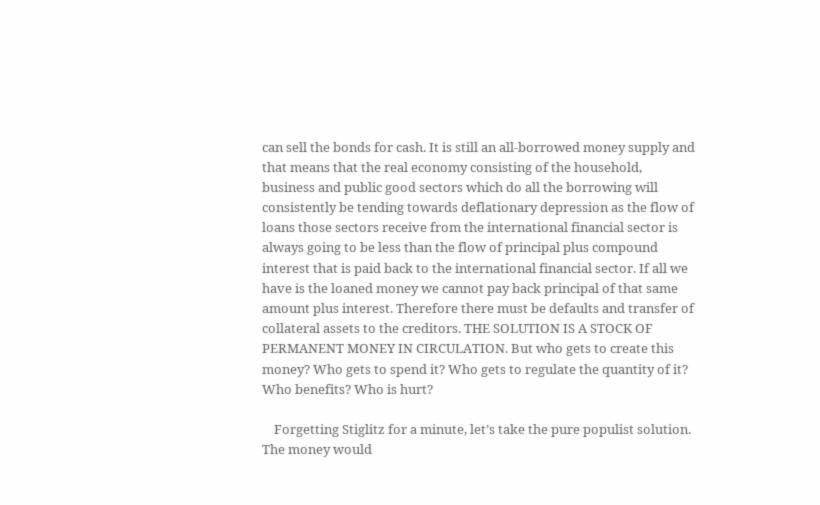can sell the bonds for cash. It is still an all-borrowed money supply and that means that the real economy consisting of the household, business and public good sectors which do all the borrowing will consistently be tending towards deflationary depression as the flow of loans those sectors receive from the international financial sector is always going to be less than the flow of principal plus compound interest that is paid back to the international financial sector. If all we have is the loaned money we cannot pay back principal of that same amount plus interest. Therefore there must be defaults and transfer of collateral assets to the creditors. THE SOLUTION IS A STOCK OF PERMANENT MONEY IN CIRCULATION. But who gets to create this money? Who gets to spend it? Who gets to regulate the quantity of it? Who benefits? Who is hurt?

    Forgetting Stiglitz for a minute, let’s take the pure populist solution. The money would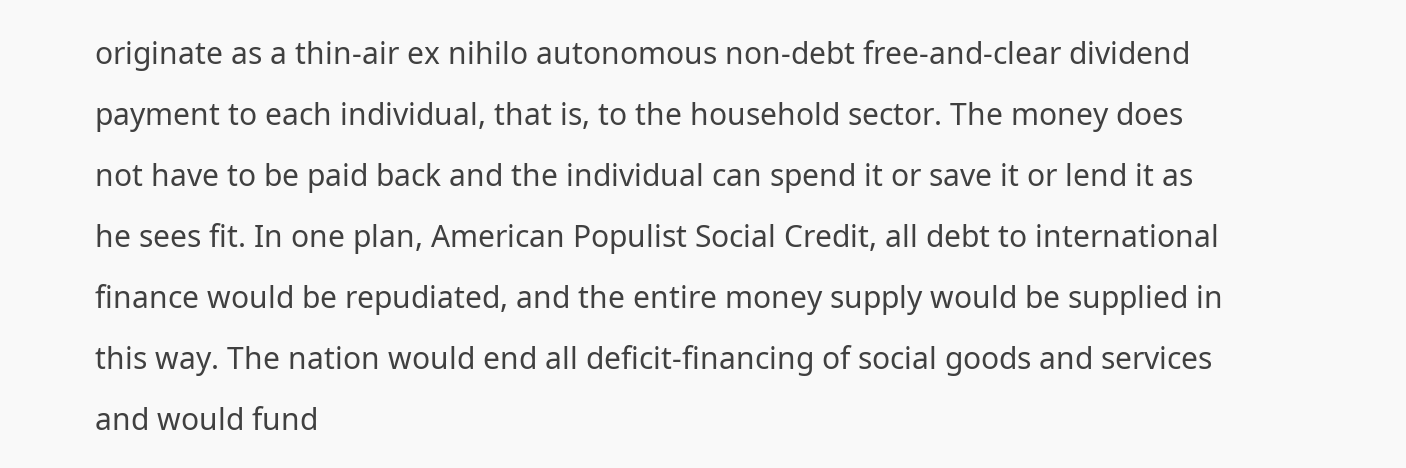originate as a thin-air ex nihilo autonomous non-debt free-and-clear dividend payment to each individual, that is, to the household sector. The money does not have to be paid back and the individual can spend it or save it or lend it as he sees fit. In one plan, American Populist Social Credit, all debt to international finance would be repudiated, and the entire money supply would be supplied in this way. The nation would end all deficit-financing of social goods and services and would fund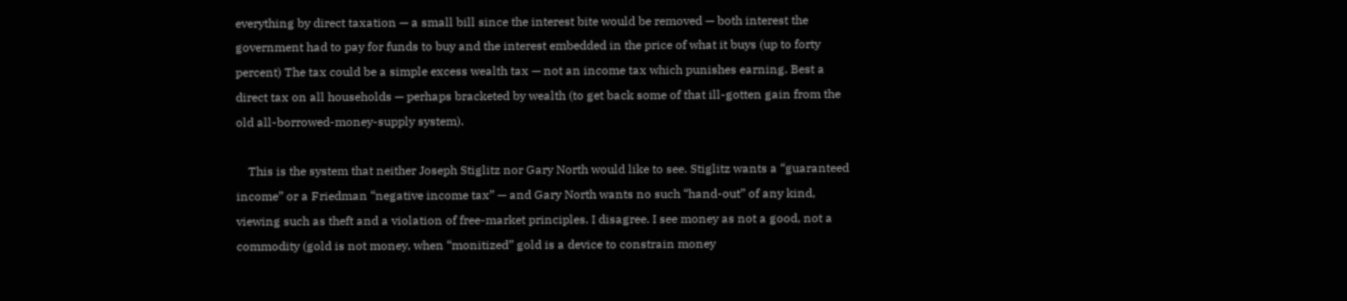everything by direct taxation — a small bill since the interest bite would be removed — both interest the government had to pay for funds to buy and the interest embedded in the price of what it buys (up to forty percent) The tax could be a simple excess wealth tax — not an income tax which punishes earning. Best a direct tax on all households — perhaps bracketed by wealth (to get back some of that ill-gotten gain from the old all-borrowed-money-supply system).

    This is the system that neither Joseph Stiglitz nor Gary North would like to see. Stiglitz wants a “guaranteed income” or a Friedman “negative income tax” — and Gary North wants no such “hand-out” of any kind, viewing such as theft and a violation of free-market principles. I disagree. I see money as not a good, not a commodity (gold is not money, when “monitized” gold is a device to constrain money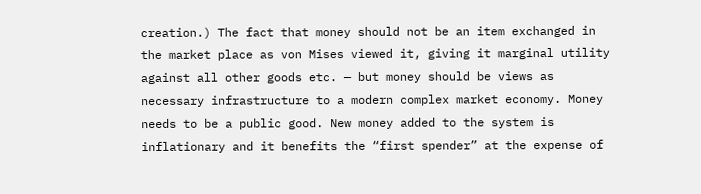creation.) The fact that money should not be an item exchanged in the market place as von Mises viewed it, giving it marginal utility against all other goods etc. — but money should be views as necessary infrastructure to a modern complex market economy. Money needs to be a public good. New money added to the system is inflationary and it benefits the “first spender” at the expense of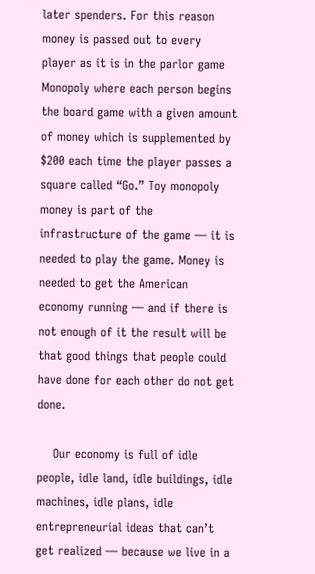later spenders. For this reason money is passed out to every player as it is in the parlor game Monopoly where each person begins the board game with a given amount of money which is supplemented by $200 each time the player passes a square called “Go.” Toy monopoly money is part of the infrastructure of the game — it is needed to play the game. Money is needed to get the American economy running — and if there is not enough of it the result will be that good things that people could have done for each other do not get done.

    Our economy is full of idle people, idle land, idle buildings, idle machines, idle plans, idle entrepreneurial ideas that can’t get realized — because we live in a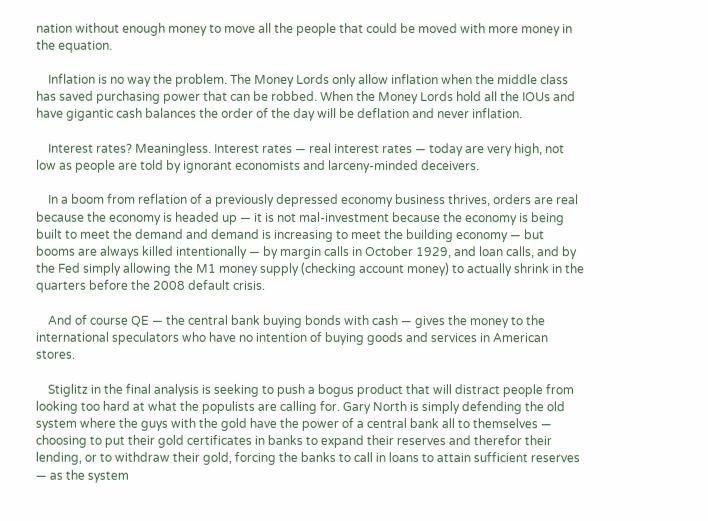nation without enough money to move all the people that could be moved with more money in the equation.

    Inflation is no way the problem. The Money Lords only allow inflation when the middle class has saved purchasing power that can be robbed. When the Money Lords hold all the IOUs and have gigantic cash balances the order of the day will be deflation and never inflation.

    Interest rates? Meaningless. Interest rates — real interest rates — today are very high, not low as people are told by ignorant economists and larceny-minded deceivers.

    In a boom from reflation of a previously depressed economy business thrives, orders are real because the economy is headed up — it is not mal-investment because the economy is being built to meet the demand and demand is increasing to meet the building economy — but booms are always killed intentionally — by margin calls in October 1929, and loan calls, and by the Fed simply allowing the M1 money supply (checking account money) to actually shrink in the quarters before the 2008 default crisis.

    And of course QE — the central bank buying bonds with cash — gives the money to the international speculators who have no intention of buying goods and services in American stores.

    Stiglitz in the final analysis is seeking to push a bogus product that will distract people from looking too hard at what the populists are calling for. Gary North is simply defending the old system where the guys with the gold have the power of a central bank all to themselves — choosing to put their gold certificates in banks to expand their reserves and therefor their lending, or to withdraw their gold, forcing the banks to call in loans to attain sufficient reserves — as the system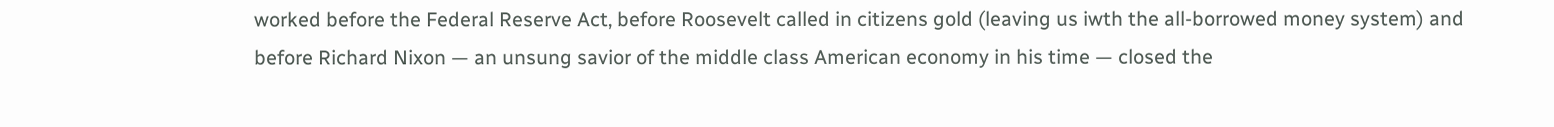worked before the Federal Reserve Act, before Roosevelt called in citizens gold (leaving us iwth the all-borrowed money system) and before Richard Nixon — an unsung savior of the middle class American economy in his time — closed the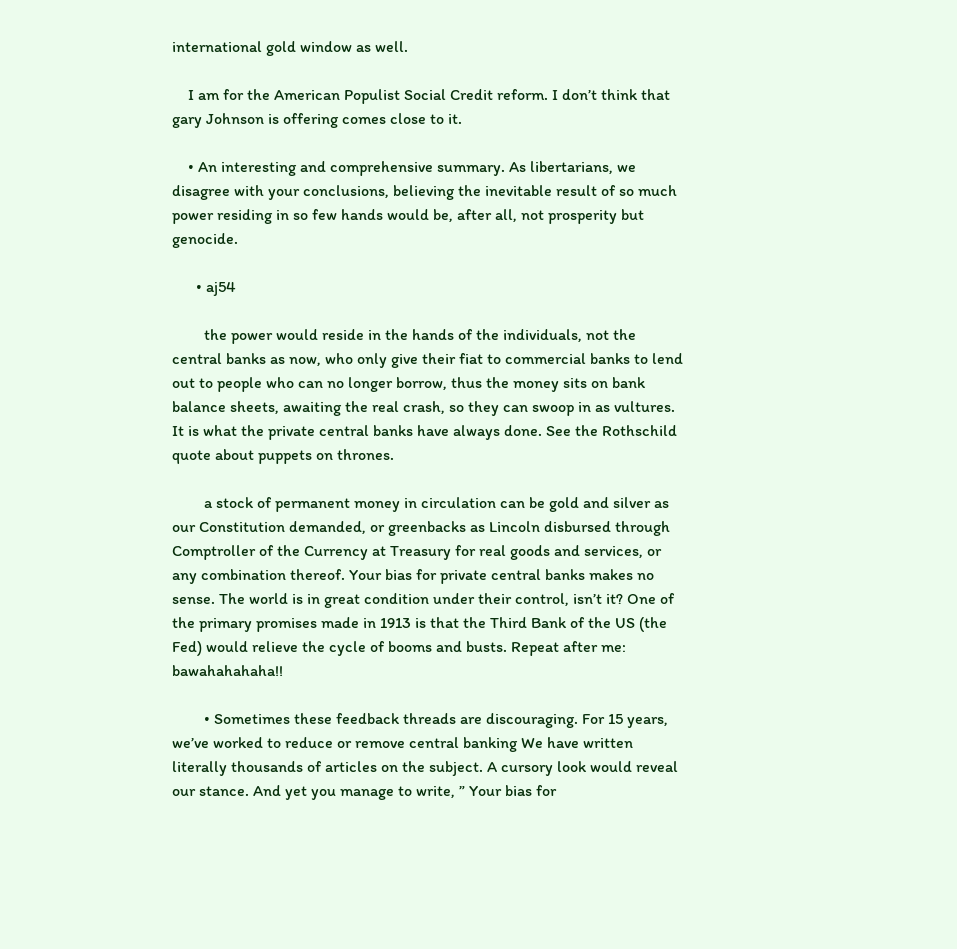international gold window as well.

    I am for the American Populist Social Credit reform. I don’t think that gary Johnson is offering comes close to it.

    • An interesting and comprehensive summary. As libertarians, we disagree with your conclusions, believing the inevitable result of so much power residing in so few hands would be, after all, not prosperity but genocide.

      • aj54

        the power would reside in the hands of the individuals, not the central banks as now, who only give their fiat to commercial banks to lend out to people who can no longer borrow, thus the money sits on bank balance sheets, awaiting the real crash, so they can swoop in as vultures. It is what the private central banks have always done. See the Rothschild quote about puppets on thrones.

        a stock of permanent money in circulation can be gold and silver as our Constitution demanded, or greenbacks as Lincoln disbursed through Comptroller of the Currency at Treasury for real goods and services, or any combination thereof. Your bias for private central banks makes no sense. The world is in great condition under their control, isn’t it? One of the primary promises made in 1913 is that the Third Bank of the US (the Fed) would relieve the cycle of booms and busts. Repeat after me: bawahahahaha!!

        • Sometimes these feedback threads are discouraging. For 15 years, we’ve worked to reduce or remove central banking We have written literally thousands of articles on the subject. A cursory look would reveal our stance. And yet you manage to write, ” Your bias for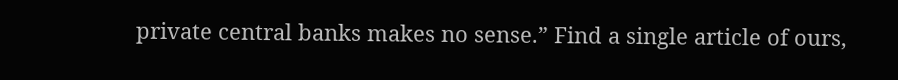private central banks makes no sense.” Find a single article of ours,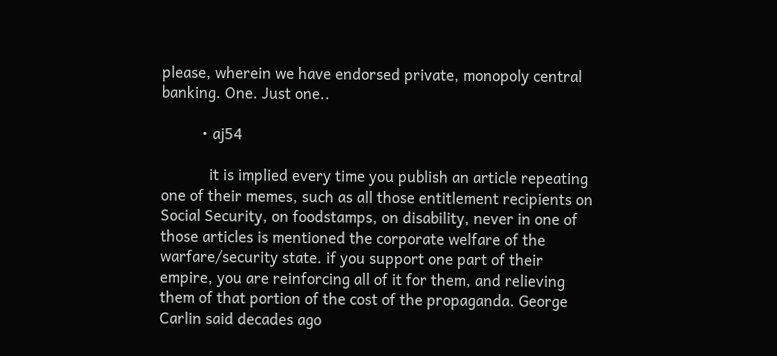please, wherein we have endorsed private, monopoly central banking. One. Just one..

          • aj54

            it is implied every time you publish an article repeating one of their memes, such as all those entitlement recipients on Social Security, on foodstamps, on disability, never in one of those articles is mentioned the corporate welfare of the warfare/security state. if you support one part of their empire, you are reinforcing all of it for them, and relieving them of that portion of the cost of the propaganda. George Carlin said decades ago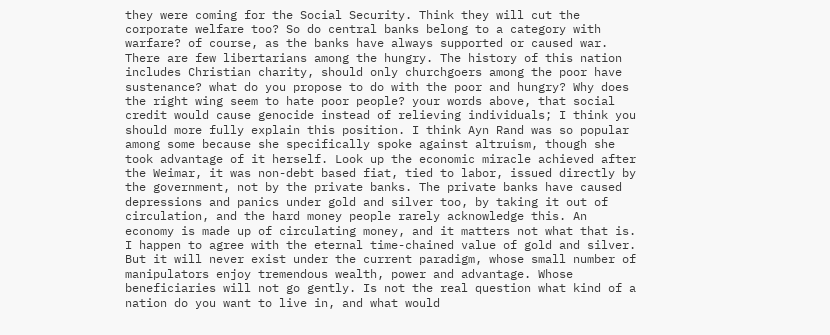they were coming for the Social Security. Think they will cut the corporate welfare too? So do central banks belong to a category with warfare? of course, as the banks have always supported or caused war. There are few libertarians among the hungry. The history of this nation includes Christian charity, should only churchgoers among the poor have sustenance? what do you propose to do with the poor and hungry? Why does the right wing seem to hate poor people? your words above, that social credit would cause genocide instead of relieving individuals; I think you should more fully explain this position. I think Ayn Rand was so popular among some because she specifically spoke against altruism, though she took advantage of it herself. Look up the economic miracle achieved after the Weimar, it was non-debt based fiat, tied to labor, issued directly by the government, not by the private banks. The private banks have caused depressions and panics under gold and silver too, by taking it out of circulation, and the hard money people rarely acknowledge this. An economy is made up of circulating money, and it matters not what that is. I happen to agree with the eternal time-chained value of gold and silver. But it will never exist under the current paradigm, whose small number of manipulators enjoy tremendous wealth, power and advantage. Whose beneficiaries will not go gently. Is not the real question what kind of a nation do you want to live in, and what would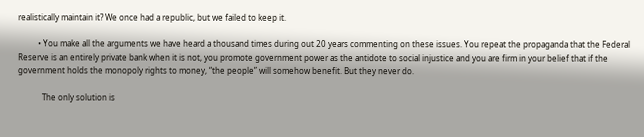realistically maintain it? We once had a republic, but we failed to keep it.

          • You make all the arguments we have heard a thousand times during out 20 years commenting on these issues. You repeat the propaganda that the Federal Reserve is an entirely private bank when it is not, you promote government power as the antidote to social injustice and you are firm in your belief that if the government holds the monopoly rights to money, “the people” will somehow benefit. But they never do.

            The only solution is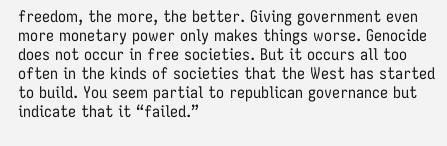freedom, the more, the better. Giving government even more monetary power only makes things worse. Genocide does not occur in free societies. But it occurs all too often in the kinds of societies that the West has started to build. You seem partial to republican governance but indicate that it “failed.”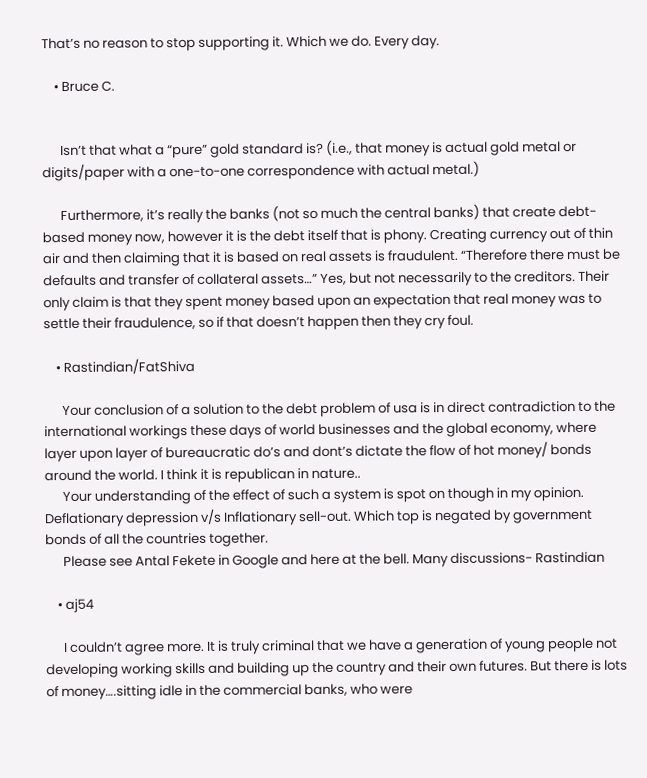That’s no reason to stop supporting it. Which we do. Every day.

    • Bruce C.


      Isn’t that what a “pure” gold standard is? (i.e., that money is actual gold metal or digits/paper with a one-to-one correspondence with actual metal.)

      Furthermore, it’s really the banks (not so much the central banks) that create debt-based money now, however it is the debt itself that is phony. Creating currency out of thin air and then claiming that it is based on real assets is fraudulent. “Therefore there must be defaults and transfer of collateral assets…” Yes, but not necessarily to the creditors. Their only claim is that they spent money based upon an expectation that real money was to settle their fraudulence, so if that doesn’t happen then they cry foul.

    • Rastindian/FatShiva

      Your conclusion of a solution to the debt problem of usa is in direct contradiction to the international workings these days of world businesses and the global economy, where layer upon layer of bureaucratic do’s and dont’s dictate the flow of hot money/ bonds around the world. I think it is republican in nature..
      Your understanding of the effect of such a system is spot on though in my opinion. Deflationary depression v/s Inflationary sell-out. Which top is negated by government bonds of all the countries together.
      Please see Antal Fekete in Google and here at the bell. Many discussions- Rastindian

    • aj54

      I couldn’t agree more. It is truly criminal that we have a generation of young people not developing working skills and building up the country and their own futures. But there is lots of money….sitting idle in the commercial banks, who were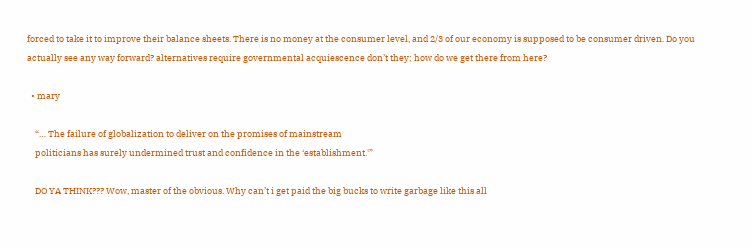forced to take it to improve their balance sheets. There is no money at the consumer level, and 2/3 of our economy is supposed to be consumer driven. Do you actually see any way forward? alternatives require governmental acquiescence don’t they; how do we get there from here?

  • mary

    “… The failure of globalization to deliver on the promises of mainstream
    politicians has surely undermined trust and confidence in the ‘establishment.'”

    DO YA THINK??? Wow, master of the obvious. Why can’t i get paid the big bucks to write garbage like this all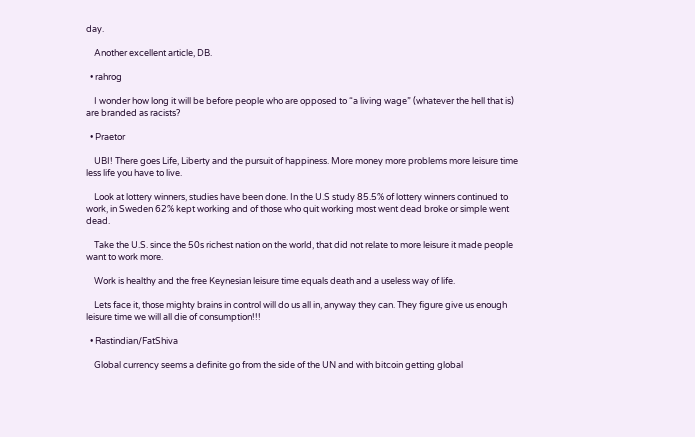day.

    Another excellent article, DB.

  • rahrog

    I wonder how long it will be before people who are opposed to “a living wage” (whatever the hell that is) are branded as racists?

  • Praetor

    UBI! There goes Life, Liberty and the pursuit of happiness. More money more problems more leisure time less life you have to live.

    Look at lottery winners, studies have been done. In the U.S study 85.5% of lottery winners continued to work, in Sweden 62% kept working and of those who quit working most went dead broke or simple went dead.

    Take the U.S. since the 50s richest nation on the world, that did not relate to more leisure it made people want to work more.

    Work is healthy and the free Keynesian leisure time equals death and a useless way of life.

    Lets face it, those mighty brains in control will do us all in, anyway they can. They figure give us enough leisure time we will all die of consumption!!!

  • Rastindian/FatShiva

    Global currency seems a definite go from the side of the UN and with bitcoin getting global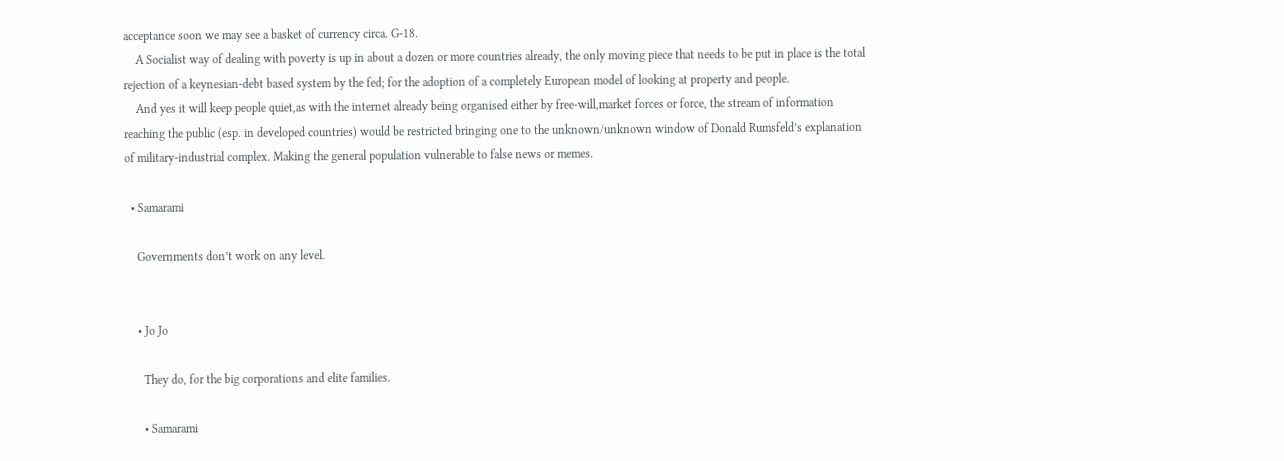acceptance soon we may see a basket of currency circa. G-18.
    A Socialist way of dealing with poverty is up in about a dozen or more countries already, the only moving piece that needs to be put in place is the total rejection of a keynesian-debt based system by the fed; for the adoption of a completely European model of looking at property and people.
    And yes it will keep people quiet,as with the internet already being organised either by free-will,market forces or force, the stream of information reaching the public (esp. in developed countries) would be restricted bringing one to the unknown/unknown window of Donald Rumsfeld’s explanation of military-industrial complex. Making the general population vulnerable to false news or memes.

  • Samarami

    Governments don’t work on any level.


    • Jo Jo

      They do, for the big corporations and elite families.

      • Samarami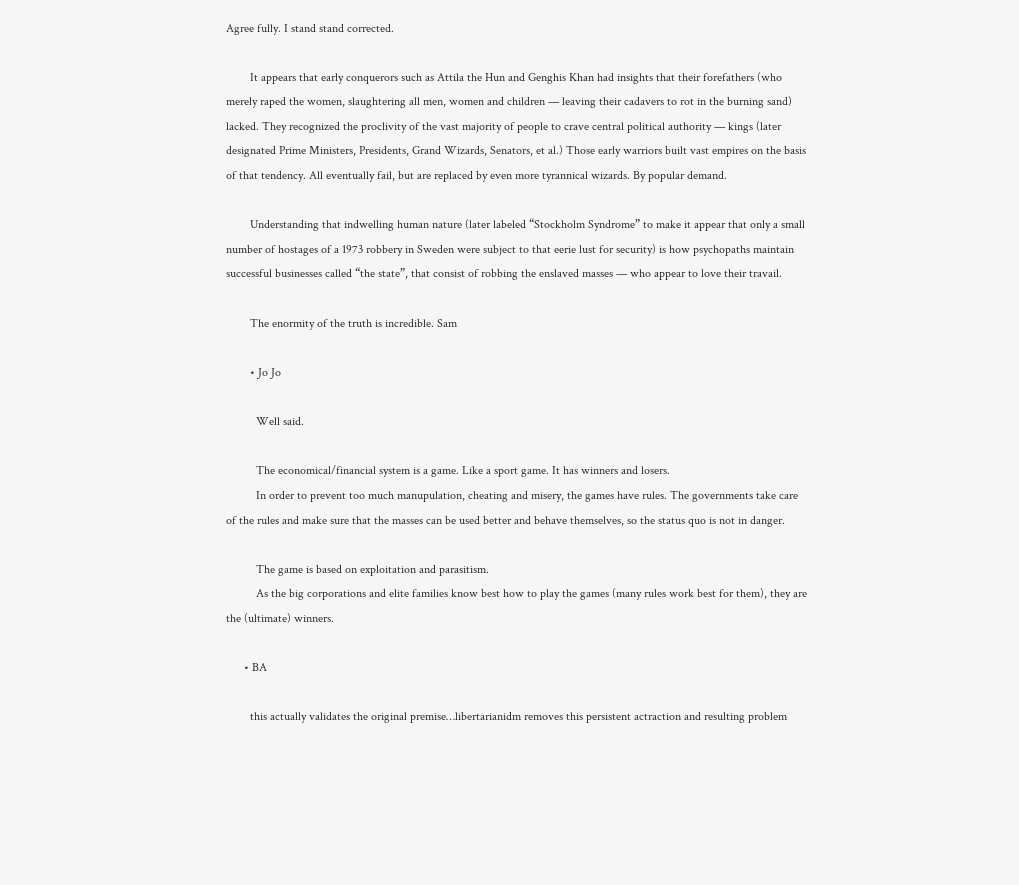Agree fully. I stand stand corrected.

        It appears that early conquerors such as Attila the Hun and Genghis Khan had insights that their forefathers (who merely raped the women, slaughtering all men, women and children — leaving their cadavers to rot in the burning sand) lacked. They recognized the proclivity of the vast majority of people to crave central political authority — kings (later designated Prime Ministers, Presidents, Grand Wizards, Senators, et al.) Those early warriors built vast empires on the basis of that tendency. All eventually fail, but are replaced by even more tyrannical wizards. By popular demand.

        Understanding that indwelling human nature (later labeled “Stockholm Syndrome” to make it appear that only a small number of hostages of a 1973 robbery in Sweden were subject to that eerie lust for security) is how psychopaths maintain successful businesses called “the state”, that consist of robbing the enslaved masses — who appear to love their travail.

        The enormity of the truth is incredible. Sam

        • Jo Jo

          Well said.

          The economical/financial system is a game. Like a sport game. It has winners and losers.
          In order to prevent too much manupulation, cheating and misery, the games have rules. The governments take care of the rules and make sure that the masses can be used better and behave themselves, so the status quo is not in danger.

          The game is based on exploitation and parasitism.
          As the big corporations and elite families know best how to play the games (many rules work best for them), they are the (ultimate) winners.

      • BA

        this actually validates the original premise…libertarianidm removes this persistent actraction and resulting problem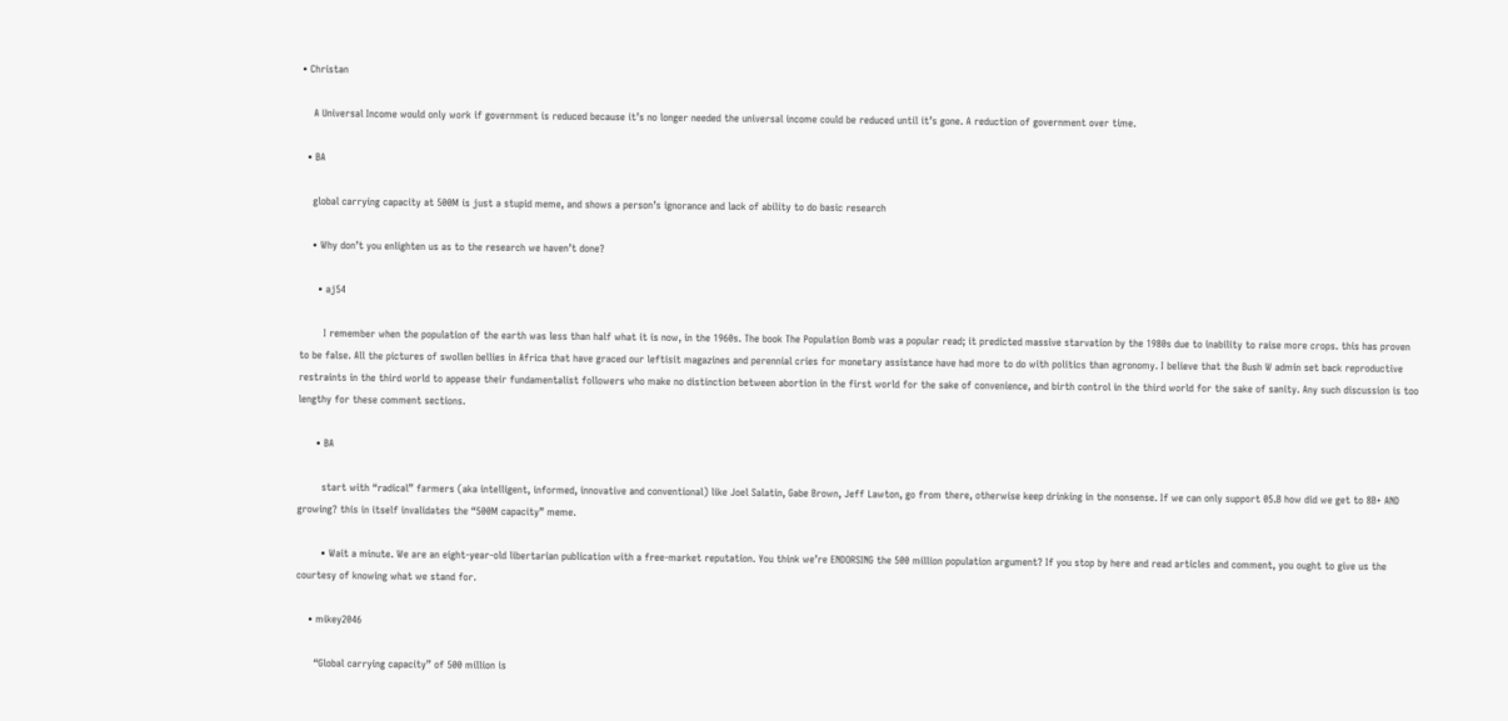• Christan

    A Universal Income would only work if government is reduced because it’s no longer needed the universal income could be reduced until it’s gone. A reduction of government over time.

  • BA

    global carrying capacity at 500M is just a stupid meme, and shows a person’s ignorance and lack of ability to do basic research

    • Why don’t you enlighten us as to the research we haven’t done?

      • aj54

        I remember when the population of the earth was less than half what it is now, in the 1960s. The book The Population Bomb was a popular read; it predicted massive starvation by the 1980s due to inability to raise more crops. this has proven to be false. All the pictures of swollen bellies in Africa that have graced our leftisit magazines and perennial cries for monetary assistance have had more to do with politics than agronomy. I believe that the Bush W admin set back reproductive restraints in the third world to appease their fundamentalist followers who make no distinction between abortion in the first world for the sake of convenience, and birth control in the third world for the sake of sanity. Any such discussion is too lengthy for these comment sections.

      • BA

        start with “radical” farmers (aka intelligent, informed, innovative and conventional) like Joel Salatin, Gabe Brown, Jeff Lawton, go from there, otherwise keep drinking in the nonsense. If we can only support 05.B how did we get to 8B+ AND growing? this in itself invalidates the “500M capacity” meme.

        • Wait a minute. We are an eight-year-old libertarian publication with a free-market reputation. You think we’re ENDORSING the 500 million population argument? If you stop by here and read articles and comment, you ought to give us the courtesy of knowing what we stand for.

    • mikey2046

      “Global carrying capacity” of 500 million is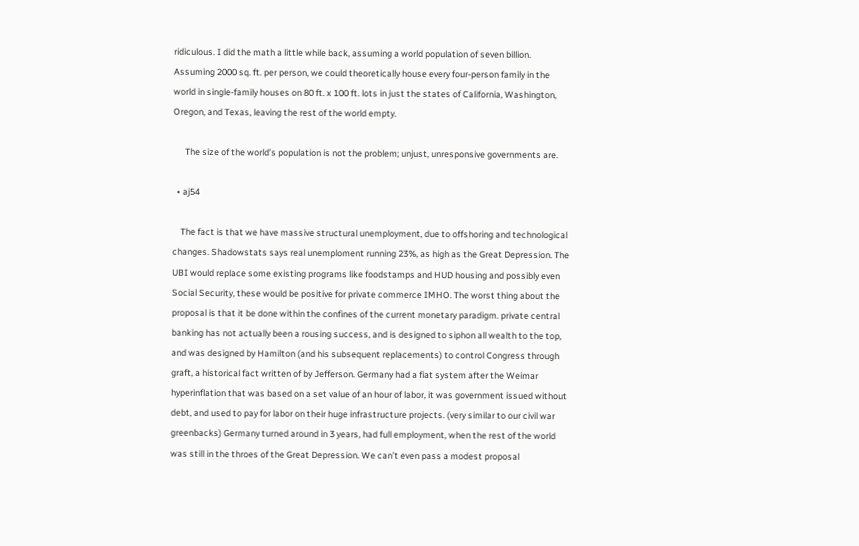ridiculous. I did the math a little while back, assuming a world population of seven billion. Assuming 2000 sq. ft. per person, we could theoretically house every four-person family in the world in single-family houses on 80 ft. x 100 ft. lots in just the states of California, Washington, Oregon, and Texas, leaving the rest of the world empty.

      The size of the world’s population is not the problem; unjust, unresponsive governments are.

  • aj54

    The fact is that we have massive structural unemployment, due to offshoring and technological changes. Shadowstats says real unemploment running 23%, as high as the Great Depression. The UBI would replace some existing programs like foodstamps and HUD housing and possibly even Social Security, these would be positive for private commerce IMHO. The worst thing about the proposal is that it be done within the confines of the current monetary paradigm. private central banking has not actually been a rousing success, and is designed to siphon all wealth to the top, and was designed by Hamilton (and his subsequent replacements) to control Congress through graft, a historical fact written of by Jefferson. Germany had a fiat system after the Weimar hyperinflation that was based on a set value of an hour of labor, it was government issued without debt, and used to pay for labor on their huge infrastructure projects. (very similar to our civil war greenbacks) Germany turned around in 3 years, had full employment, when the rest of the world was still in the throes of the Great Depression. We can’t even pass a modest proposal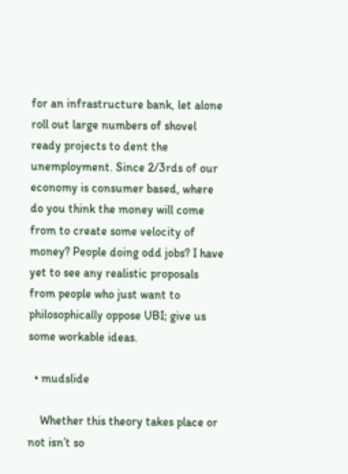for an infrastructure bank, let alone roll out large numbers of shovel ready projects to dent the unemployment. Since 2/3rds of our economy is consumer based, where do you think the money will come from to create some velocity of money? People doing odd jobs? I have yet to see any realistic proposals from people who just want to philosophically oppose UBI; give us some workable ideas.

  • mudslide

    Whether this theory takes place or not isn’t so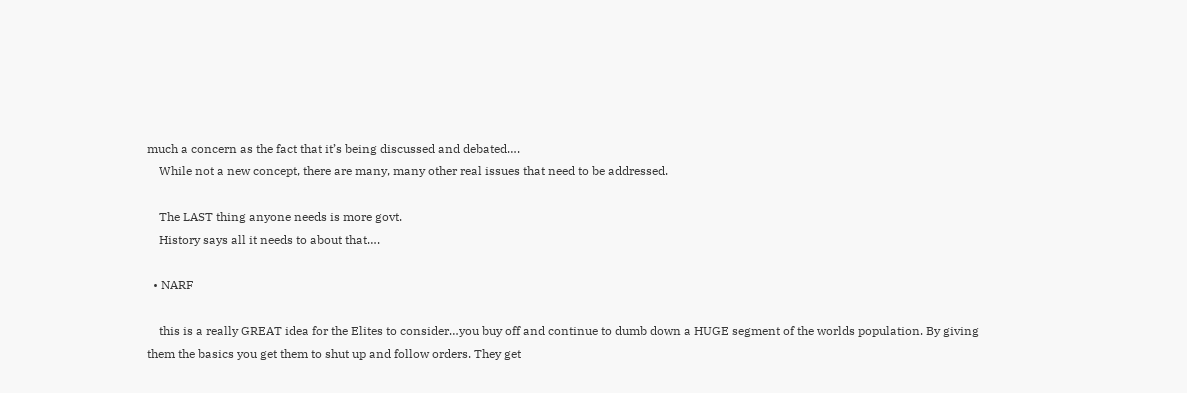much a concern as the fact that it’s being discussed and debated….
    While not a new concept, there are many, many other real issues that need to be addressed.

    The LAST thing anyone needs is more govt.
    History says all it needs to about that….

  • NARF

    this is a really GREAT idea for the Elites to consider…you buy off and continue to dumb down a HUGE segment of the worlds population. By giving them the basics you get them to shut up and follow orders. They get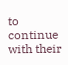to continue with their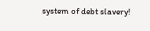system of debt slavery!